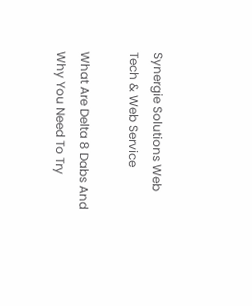Synergie Solutions Web
Tech & Web Service

What Are Delta 8 Dabs And Why You Need To Try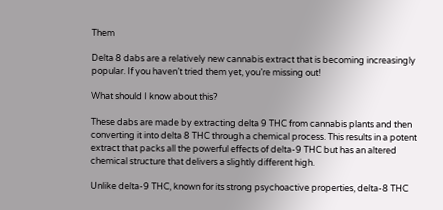Them

Delta 8 dabs are a relatively new cannabis extract that is becoming increasingly popular. If you haven’t tried them yet, you’re missing out!

What should I know about this?

These dabs are made by extracting delta 9 THC from cannabis plants and then converting it into delta 8 THC through a chemical process. This results in a potent extract that packs all the powerful effects of delta-9 THC but has an altered chemical structure that delivers a slightly different high.

Unlike delta-9 THC, known for its strong psychoactive properties, delta-8 THC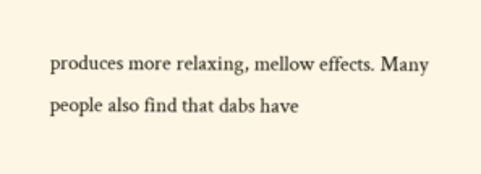produces more relaxing, mellow effects. Many people also find that dabs have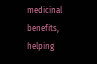medicinal benefits, helping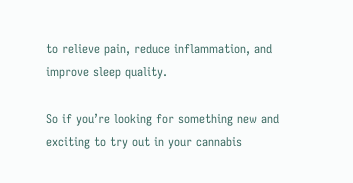to relieve pain, reduce inflammation, and improve sleep quality.

So if you’re looking for something new and exciting to try out in your cannabis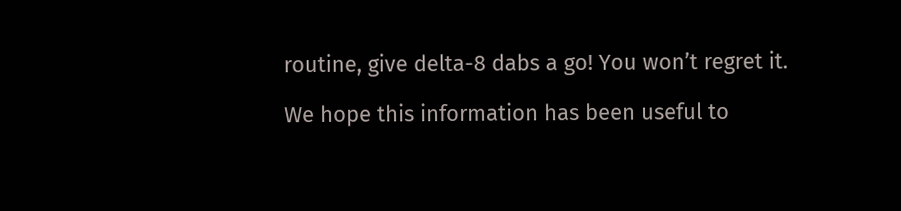routine, give delta-8 dabs a go! You won’t regret it.

We hope this information has been useful to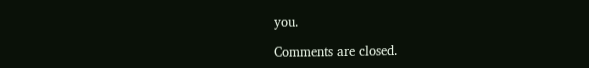you.

Comments are closed.